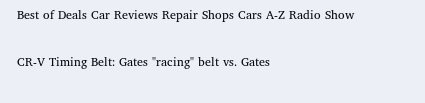Best of Deals Car Reviews Repair Shops Cars A-Z Radio Show

CR-V Timing Belt: Gates "racing" belt vs. Gates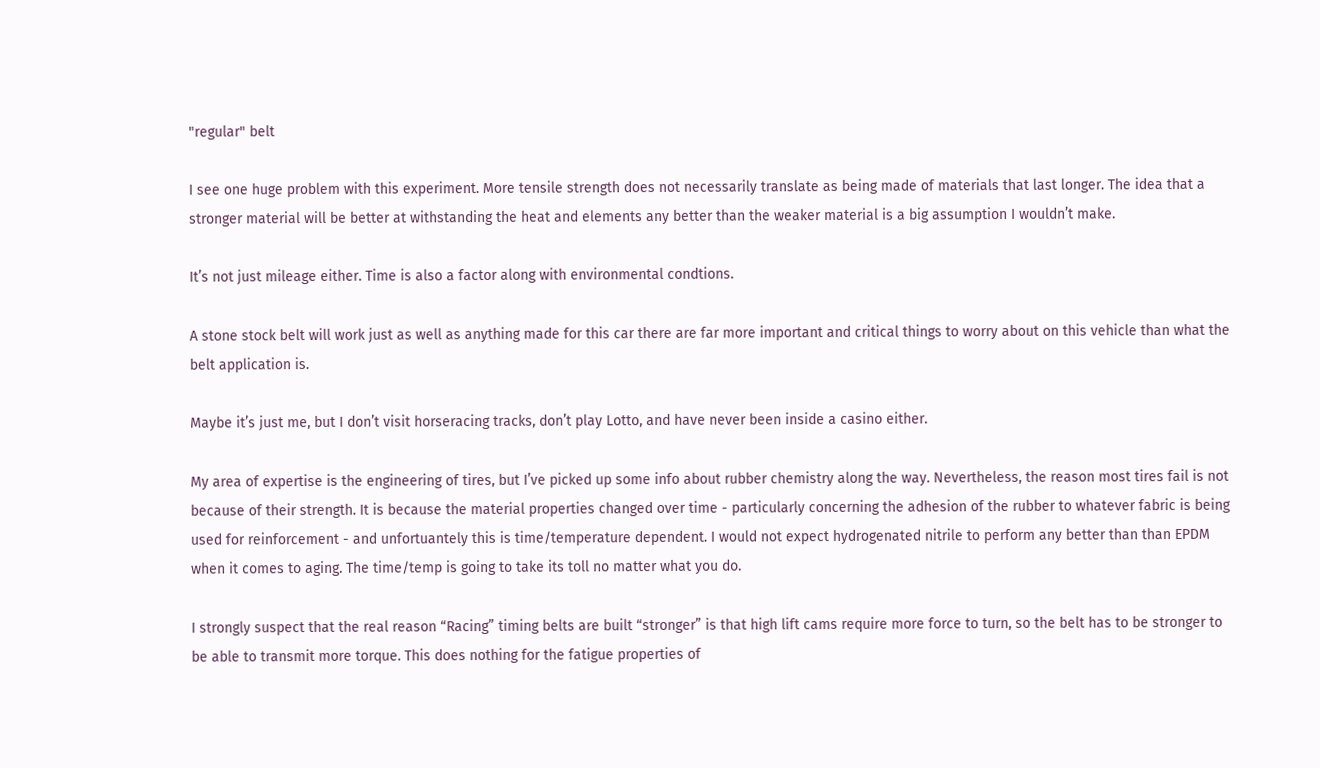"regular" belt

I see one huge problem with this experiment. More tensile strength does not necessarily translate as being made of materials that last longer. The idea that a stronger material will be better at withstanding the heat and elements any better than the weaker material is a big assumption I wouldn’t make.

It’s not just mileage either. Time is also a factor along with environmental condtions.

A stone stock belt will work just as well as anything made for this car there are far more important and critical things to worry about on this vehicle than what the belt application is.

Maybe it’s just me, but I don’t visit horseracing tracks, don’t play Lotto, and have never been inside a casino either.

My area of expertise is the engineering of tires, but I’ve picked up some info about rubber chemistry along the way. Nevertheless, the reason most tires fail is not because of their strength. It is because the material properties changed over time - particularly concerning the adhesion of the rubber to whatever fabric is being used for reinforcement - and unfortuantely this is time/temperature dependent. I would not expect hydrogenated nitrile to perform any better than than EPDM when it comes to aging. The time/temp is going to take its toll no matter what you do.

I strongly suspect that the real reason “Racing” timing belts are built “stronger” is that high lift cams require more force to turn, so the belt has to be stronger to be able to transmit more torque. This does nothing for the fatigue properties of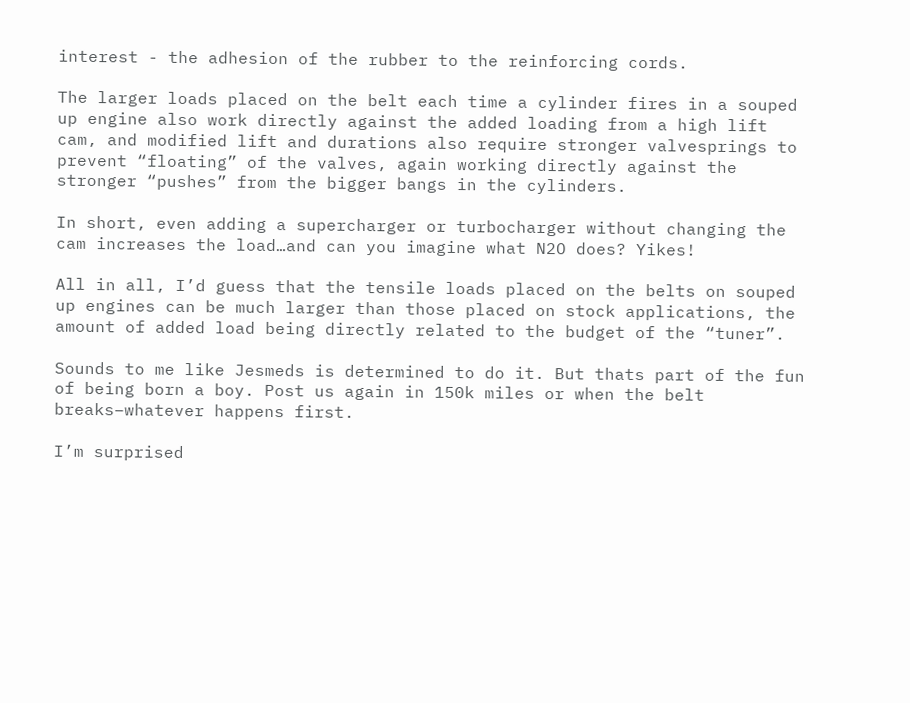interest - the adhesion of the rubber to the reinforcing cords.

The larger loads placed on the belt each time a cylinder fires in a souped up engine also work directly against the added loading from a high lift cam, and modified lift and durations also require stronger valvesprings to prevent “floating” of the valves, again working directly against the stronger “pushes” from the bigger bangs in the cylinders.

In short, even adding a supercharger or turbocharger without changing the cam increases the load…and can you imagine what N2O does? Yikes!

All in all, I’d guess that the tensile loads placed on the belts on souped up engines can be much larger than those placed on stock applications, the amount of added load being directly related to the budget of the “tuner”.

Sounds to me like Jesmeds is determined to do it. But thats part of the fun of being born a boy. Post us again in 150k miles or when the belt breaks–whatever happens first.

I’m surprised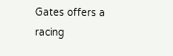Gates offers a racing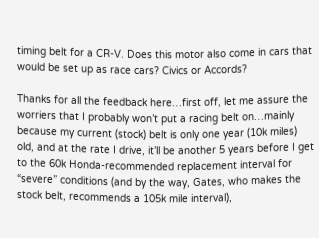timing belt for a CR-V. Does this motor also come in cars that would be set up as race cars? Civics or Accords?

Thanks for all the feedback here…first off, let me assure the worriers that I probably won’t put a racing belt on…mainly because my current (stock) belt is only one year (10k miles) old, and at the rate I drive, it’ll be another 5 years before I get to the 60k Honda-recommended replacement interval for “severe” conditions (and by the way, Gates, who makes the stock belt, recommends a 105k mile interval),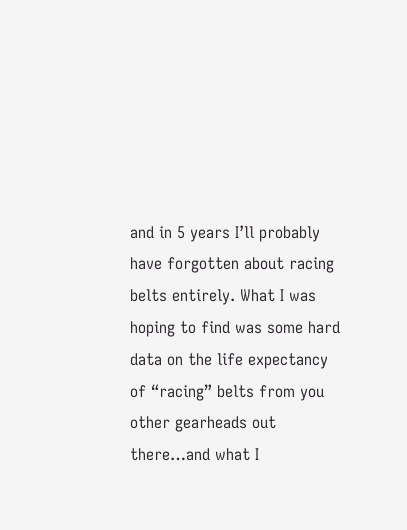and in 5 years I’ll probably have forgotten about racing belts entirely. What I was hoping to find was some hard data on the life expectancy of “racing” belts from you other gearheads out there…and what I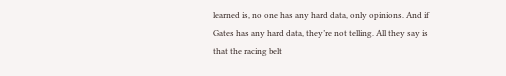learned is, no one has any hard data, only opinions. And if Gates has any hard data, they’re not telling. All they say is that the racing belt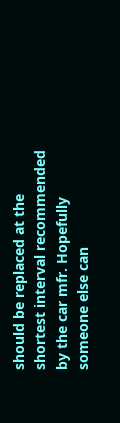should be replaced at the shortest interval recommended by the car mfr. Hopefully someone else can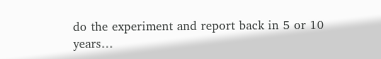do the experiment and report back in 5 or 10 years…